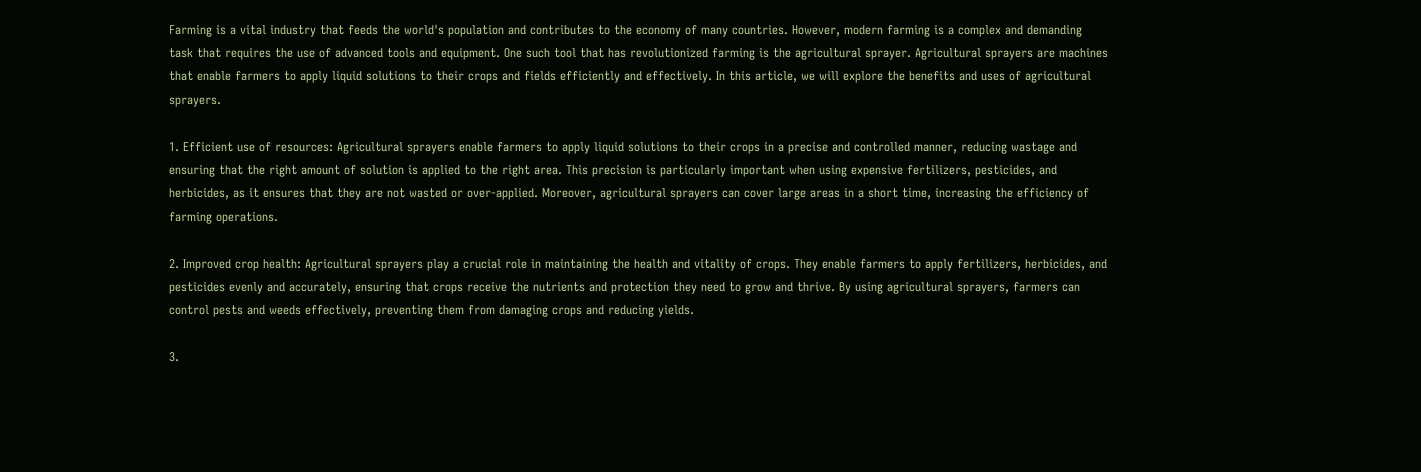Farming is a vital industry that feeds the world's population and contributes to the economy of many countries. However, modern farming is a complex and demanding task that requires the use of advanced tools and equipment. One such tool that has revolutionized farming is the agricultural sprayer. Agricultural sprayers are machines that enable farmers to apply liquid solutions to their crops and fields efficiently and effectively. In this article, we will explore the benefits and uses of agricultural sprayers.

1. Efficient use of resources: Agricultural sprayers enable farmers to apply liquid solutions to their crops in a precise and controlled manner, reducing wastage and ensuring that the right amount of solution is applied to the right area. This precision is particularly important when using expensive fertilizers, pesticides, and herbicides, as it ensures that they are not wasted or over-applied. Moreover, agricultural sprayers can cover large areas in a short time, increasing the efficiency of farming operations.

2. Improved crop health: Agricultural sprayers play a crucial role in maintaining the health and vitality of crops. They enable farmers to apply fertilizers, herbicides, and pesticides evenly and accurately, ensuring that crops receive the nutrients and protection they need to grow and thrive. By using agricultural sprayers, farmers can control pests and weeds effectively, preventing them from damaging crops and reducing yields.

3.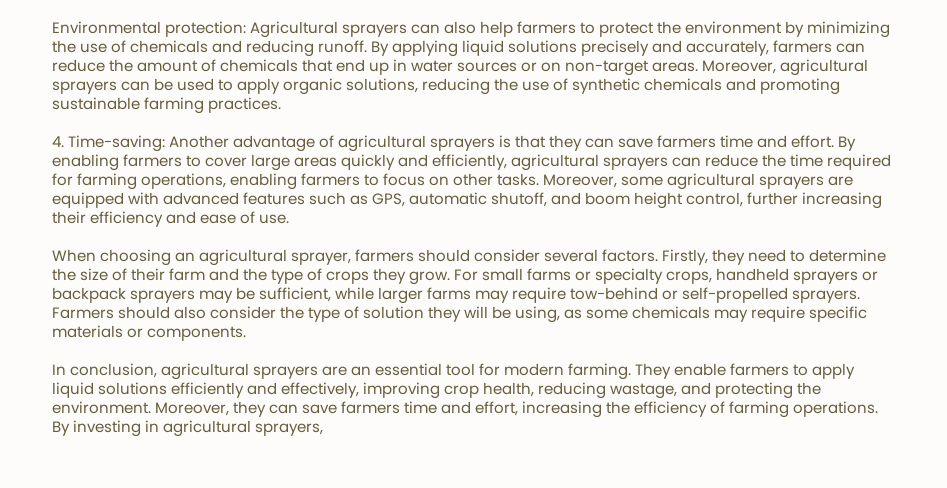Environmental protection: Agricultural sprayers can also help farmers to protect the environment by minimizing the use of chemicals and reducing runoff. By applying liquid solutions precisely and accurately, farmers can reduce the amount of chemicals that end up in water sources or on non-target areas. Moreover, agricultural sprayers can be used to apply organic solutions, reducing the use of synthetic chemicals and promoting sustainable farming practices.

4. Time-saving: Another advantage of agricultural sprayers is that they can save farmers time and effort. By enabling farmers to cover large areas quickly and efficiently, agricultural sprayers can reduce the time required for farming operations, enabling farmers to focus on other tasks. Moreover, some agricultural sprayers are equipped with advanced features such as GPS, automatic shutoff, and boom height control, further increasing their efficiency and ease of use.

When choosing an agricultural sprayer, farmers should consider several factors. Firstly, they need to determine the size of their farm and the type of crops they grow. For small farms or specialty crops, handheld sprayers or backpack sprayers may be sufficient, while larger farms may require tow-behind or self-propelled sprayers. Farmers should also consider the type of solution they will be using, as some chemicals may require specific materials or components.

In conclusion, agricultural sprayers are an essential tool for modern farming. They enable farmers to apply liquid solutions efficiently and effectively, improving crop health, reducing wastage, and protecting the environment. Moreover, they can save farmers time and effort, increasing the efficiency of farming operations. By investing in agricultural sprayers,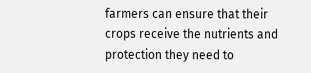farmers can ensure that their crops receive the nutrients and protection they need to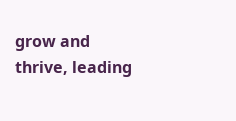grow and thrive, leading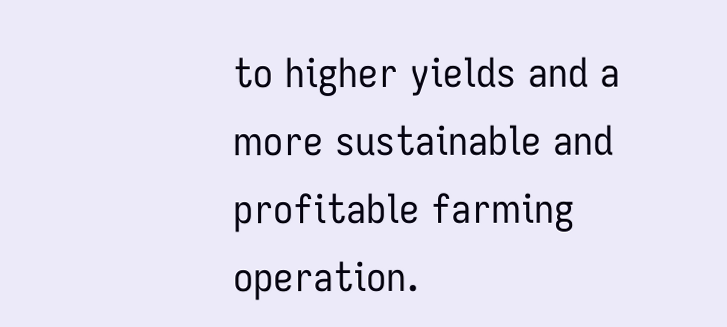to higher yields and a more sustainable and profitable farming operation.